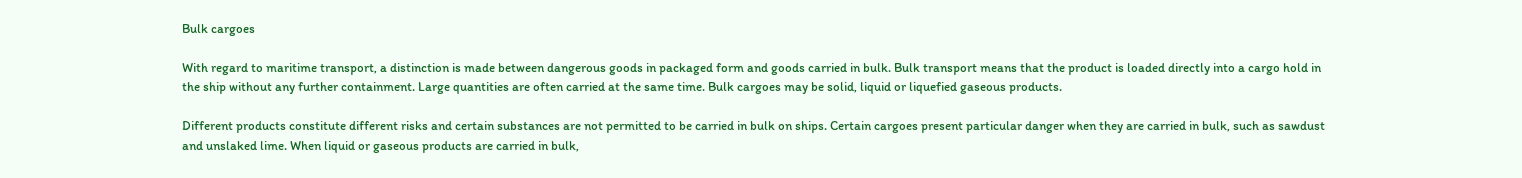Bulk cargoes

With regard to maritime transport, a distinction is made between dangerous goods in packaged form and goods carried in bulk. Bulk transport means that the product is loaded directly into a cargo hold in the ship without any further containment. Large quantities are often carried at the same time. Bulk cargoes may be solid, liquid or liquefied gaseous products.

Different products constitute different risks and certain substances are not permitted to be carried in bulk on ships. Certain cargoes present particular danger when they are carried in bulk, such as sawdust and unslaked lime. When liquid or gaseous products are carried in bulk,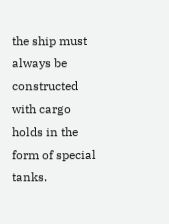the ship must always be constructed with cargo holds in the form of special tanks.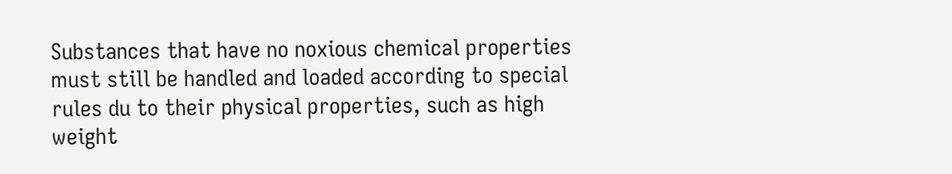Substances that have no noxious chemical properties must still be handled and loaded according to special rules du to their physical properties, such as high weight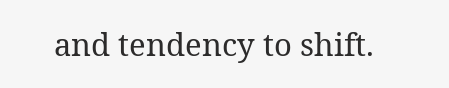and tendency to shift.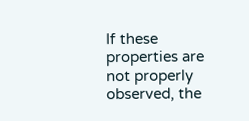If these properties are not properly observed, the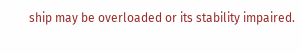ship may be overloaded or its stability impaired.